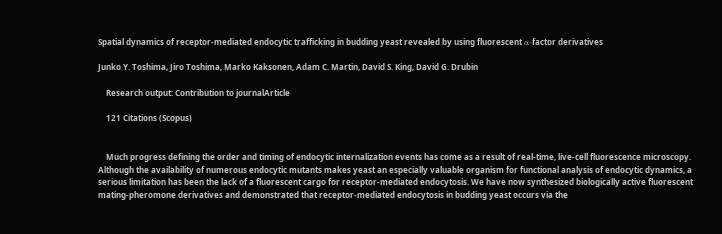Spatial dynamics of receptor-mediated endocytic trafficking in budding yeast revealed by using fluorescent α-factor derivatives

Junko Y. Toshima, Jiro Toshima, Marko Kaksonen, Adam C. Martin, David S. King, David G. Drubin

    Research output: Contribution to journalArticle

    121 Citations (Scopus)


    Much progress defining the order and timing of endocytic internalization events has come as a result of real-time, live-cell fluorescence microscopy. Although the availability of numerous endocytic mutants makes yeast an especially valuable organism for functional analysis of endocytic dynamics, a serious limitation has been the lack of a fluorescent cargo for receptor-mediated endocytosis. We have now synthesized biologically active fluorescent mating-pheromone derivatives and demonstrated that receptor-mediated endocytosis in budding yeast occurs via the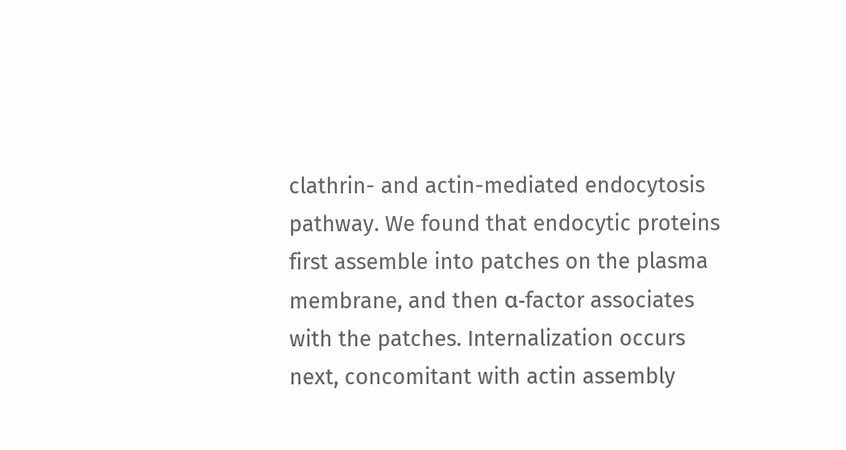clathrin- and actin-mediated endocytosis pathway. We found that endocytic proteins first assemble into patches on the plasma membrane, and then α-factor associates with the patches. Internalization occurs next, concomitant with actin assembly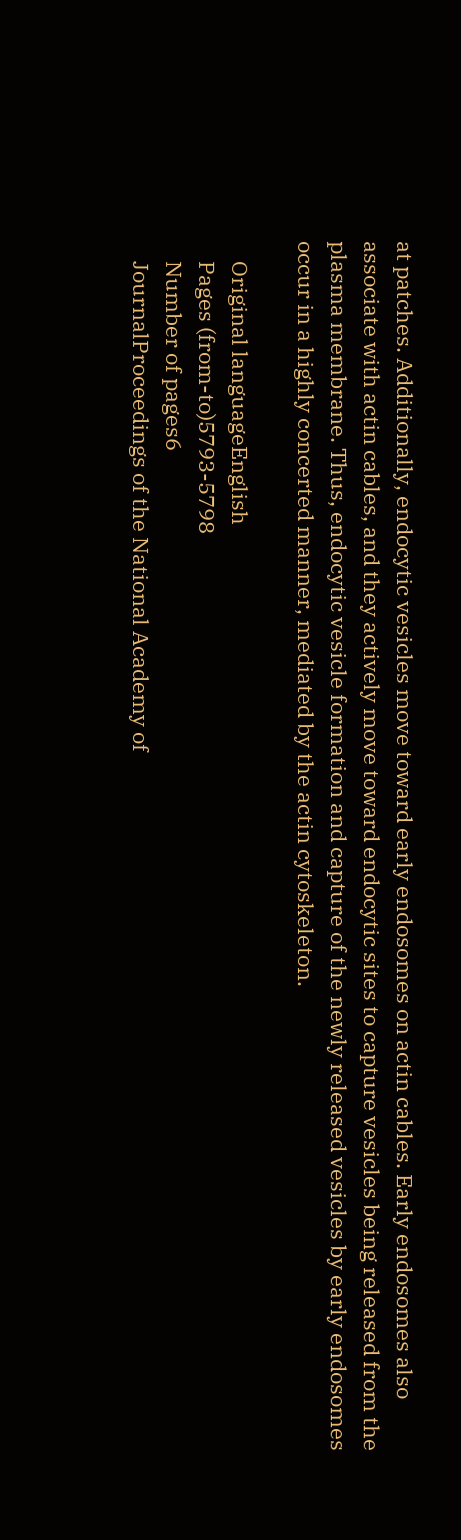at patches. Additionally, endocytic vesicles move toward early endosomes on actin cables. Early endosomes also associate with actin cables, and they actively move toward endocytic sites to capture vesicles being released from the plasma membrane. Thus, endocytic vesicle formation and capture of the newly released vesicles by early endosomes occur in a highly concerted manner, mediated by the actin cytoskeleton.

    Original languageEnglish
    Pages (from-to)5793-5798
    Number of pages6
    JournalProceedings of the National Academy of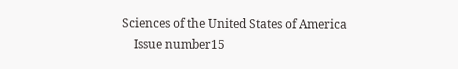Sciences of the United States of America
    Issue number15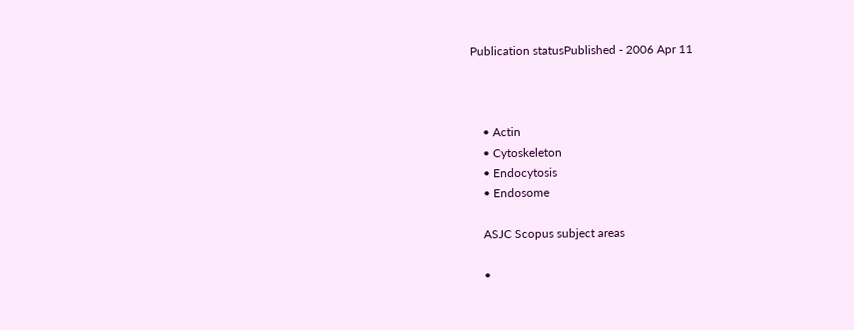Publication statusPublished - 2006 Apr 11



    • Actin
    • Cytoskeleton
    • Endocytosis
    • Endosome

    ASJC Scopus subject areas

    •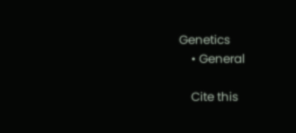Genetics
    • General

    Cite this